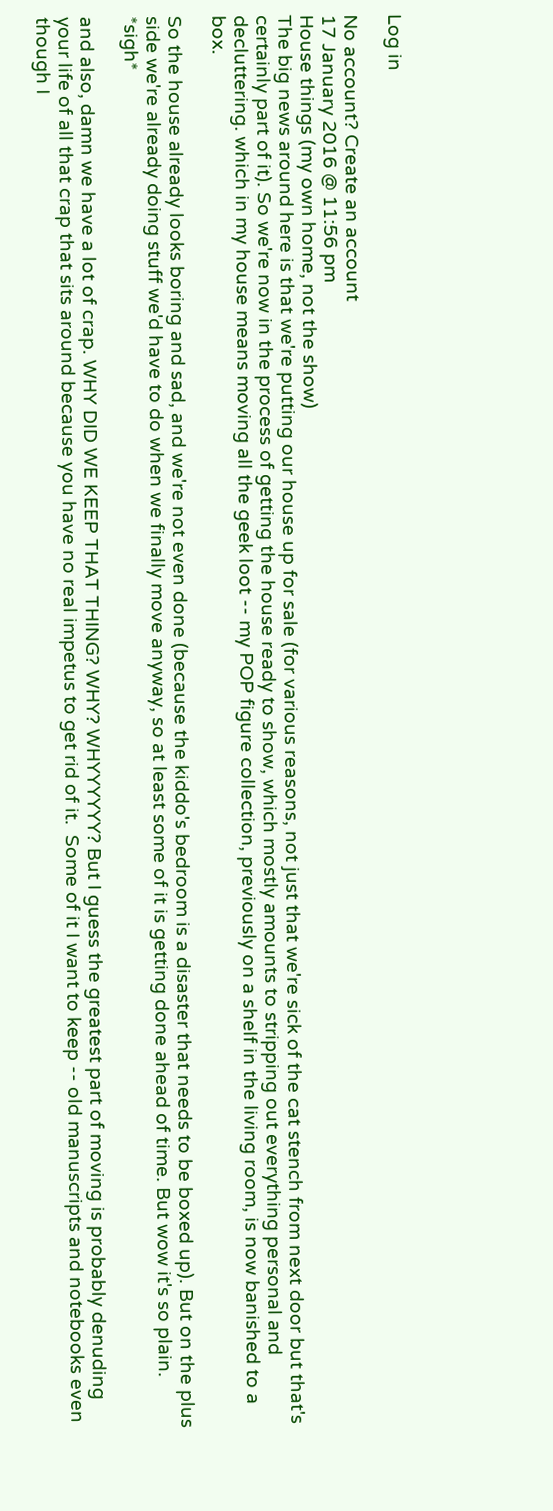Log in

No account? Create an account
17 January 2016 @ 11:56 pm
House things (my own home, not the show)
The big news around here is that we're putting our house up for sale (for various reasons, not just that we're sick of the cat stench from next door but that's certainly part of it). So we're now in the process of getting the house ready to show, which mostly amounts to stripping out everything personal and decluttering. which in my house means moving all the geek loot -- my POP figure collection, previously on a shelf in the living room, is now banished to a box.

So the house already looks boring and sad, and we're not even done (because the kiddo's bedroom is a disaster that needs to be boxed up). But on the plus side we're already doing stuff we'd have to do when we finally move anyway, so at least some of it is getting done ahead of time. But wow it's so plain. *sigh*

and also, damn we have a lot of crap. WHY DID WE KEEP THAT THING? WHY? WHYYYYYY? But I guess the greatest part of moving is probably denuding your life of all that crap that sits around because you have no real impetus to get rid of it.  Some of it I want to keep -- old manuscripts and notebooks even though I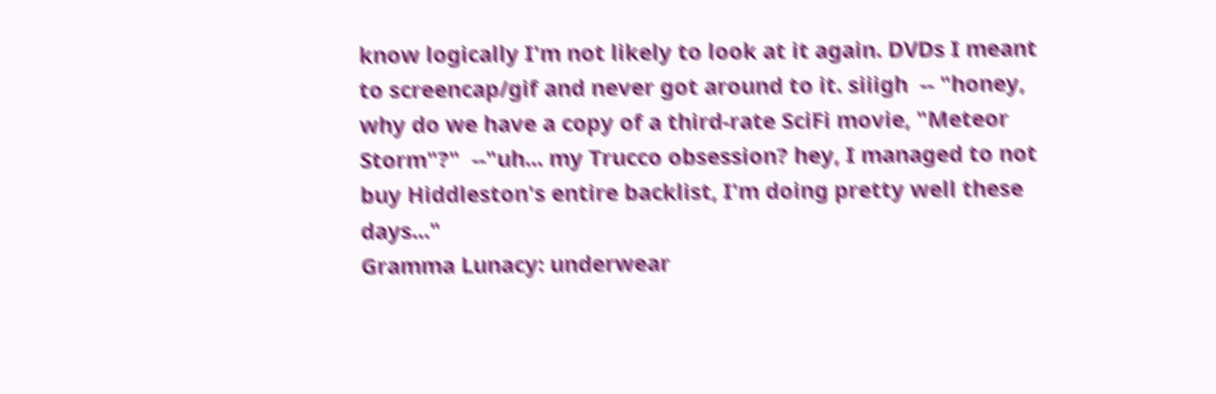know logically I'm not likely to look at it again. DVDs I meant to screencap/gif and never got around to it. siiigh  -- "honey, why do we have a copy of a third-rate SciFi movie, "Meteor Storm"?"  --"uh... my Trucco obsession? hey, I managed to not buy Hiddleston's entire backlist, I'm doing pretty well these days..."
Gramma Lunacy: underwear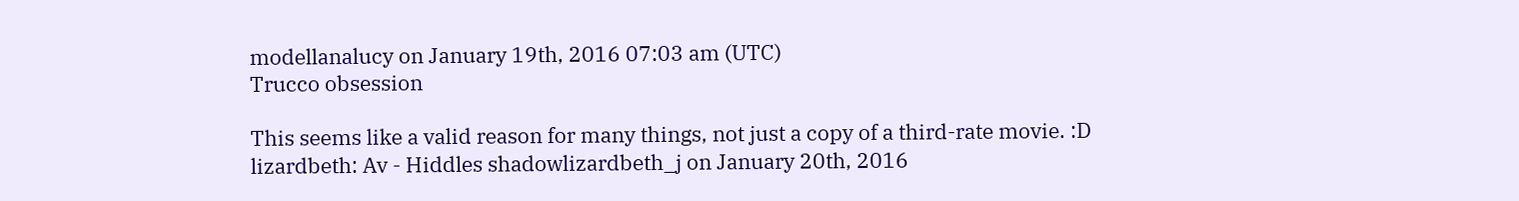modellanalucy on January 19th, 2016 07:03 am (UTC)
Trucco obsession

This seems like a valid reason for many things, not just a copy of a third-rate movie. :D
lizardbeth: Av - Hiddles shadowlizardbeth_j on January 20th, 2016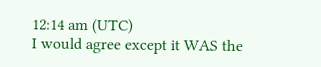12:14 am (UTC)
I would agree except it WAS the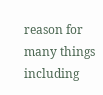reason for many things including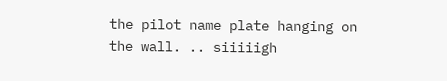the pilot name plate hanging on the wall. .. siiiiigh